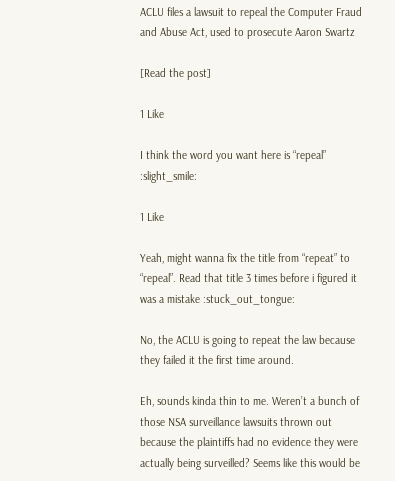ACLU files a lawsuit to repeal the Computer Fraud and Abuse Act, used to prosecute Aaron Swartz

[Read the post]

1 Like

I think the word you want here is “repeal” :slight_smile:

1 Like

Yeah, might wanna fix the title from “repeat” to “repeal”. Read that title 3 times before i figured it was a mistake :stuck_out_tongue:

No, the ACLU is going to repeat the law because they failed it the first time around.

Eh, sounds kinda thin to me. Weren’t a bunch of those NSA surveillance lawsuits thrown out because the plaintiffs had no evidence they were actually being surveilled? Seems like this would be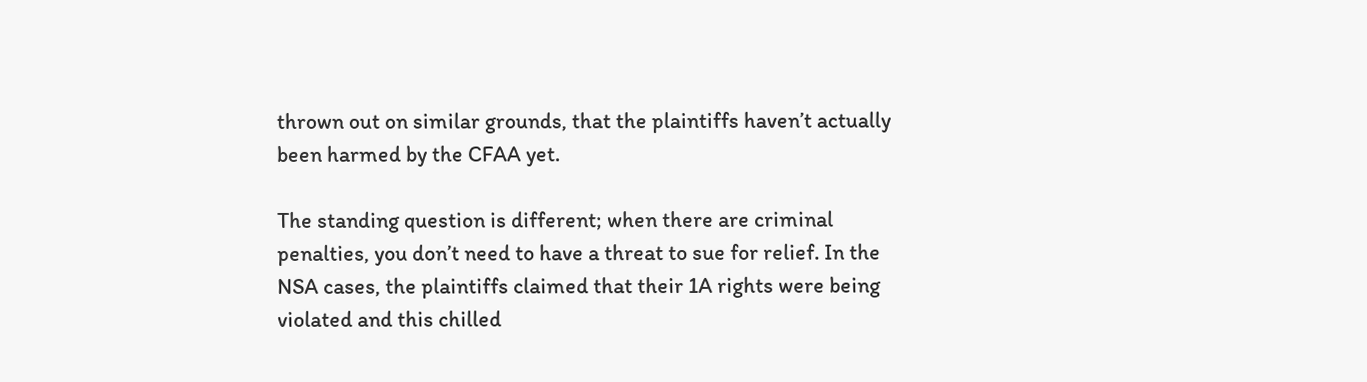thrown out on similar grounds, that the plaintiffs haven’t actually been harmed by the CFAA yet.

The standing question is different; when there are criminal penalties, you don’t need to have a threat to sue for relief. In the NSA cases, the plaintiffs claimed that their 1A rights were being violated and this chilled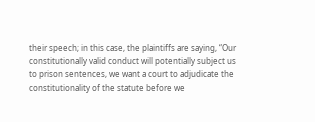their speech; in this case, the plaintiffs are saying, “Our constitutionally valid conduct will potentially subject us to prison sentences, we want a court to adjudicate the constitutionality of the statute before we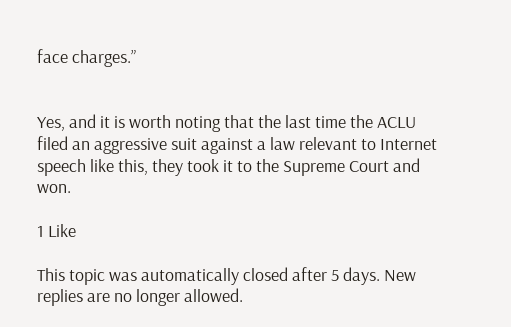face charges.”


Yes, and it is worth noting that the last time the ACLU filed an aggressive suit against a law relevant to Internet speech like this, they took it to the Supreme Court and won.

1 Like

This topic was automatically closed after 5 days. New replies are no longer allowed.